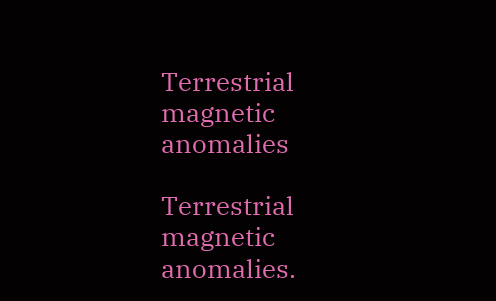Terrestrial magnetic anomalies

Terrestrial magnetic anomalies.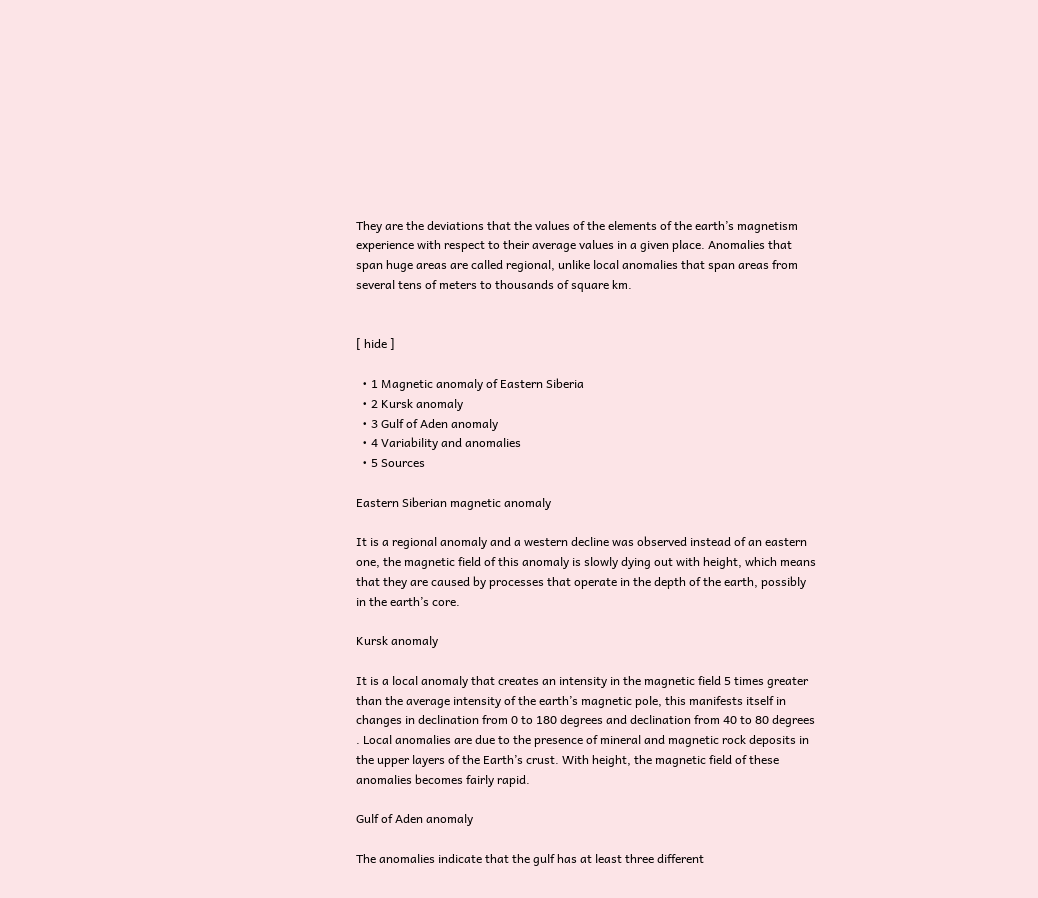They are the deviations that the values of the elements of the earth’s magnetism experience with respect to their average values in a given place. Anomalies that span huge areas are called regional, unlike local anomalies that span areas from several tens of meters to thousands of square km.


[ hide ]

  • 1 Magnetic anomaly of Eastern Siberia
  • 2 Kursk anomaly
  • 3 Gulf of Aden anomaly
  • 4 Variability and anomalies
  • 5 Sources

Eastern Siberian magnetic anomaly

It is a regional anomaly and a western decline was observed instead of an eastern one, the magnetic field of this anomaly is slowly dying out with height, which means that they are caused by processes that operate in the depth of the earth, possibly in the earth’s core.

Kursk anomaly

It is a local anomaly that creates an intensity in the magnetic field 5 times greater than the average intensity of the earth’s magnetic pole, this manifests itself in changes in declination from 0 to 180 degrees and declination from 40 to 80 degrees . Local anomalies are due to the presence of mineral and magnetic rock deposits in the upper layers of the Earth’s crust. With height, the magnetic field of these anomalies becomes fairly rapid.

Gulf of Aden anomaly

The anomalies indicate that the gulf has at least three different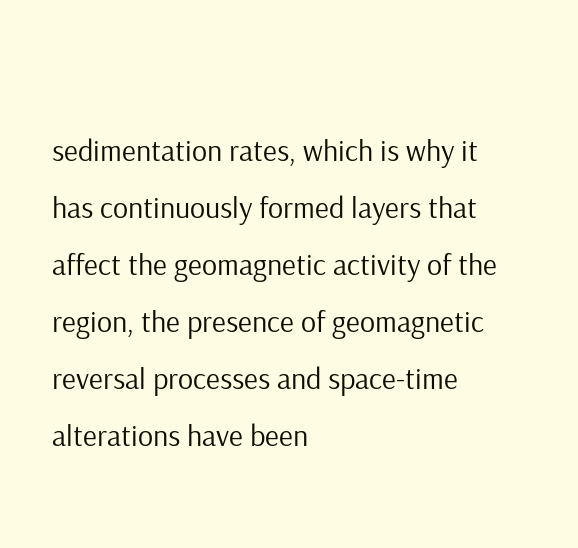sedimentation rates, which is why it has continuously formed layers that affect the geomagnetic activity of the region, the presence of geomagnetic reversal processes and space-time alterations have been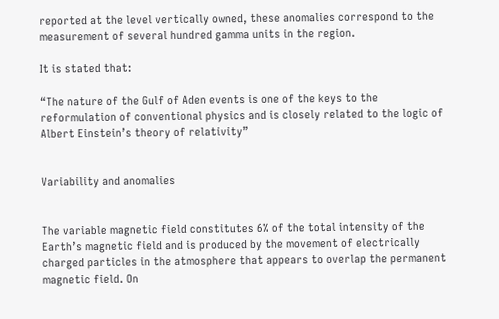reported at the level vertically owned, these anomalies correspond to the measurement of several hundred gamma units in the region.

It is stated that:

“The nature of the Gulf of Aden events is one of the keys to the reformulation of conventional physics and is closely related to the logic of Albert Einstein’s theory of relativity”


Variability and anomalies


The variable magnetic field constitutes 6% of the total intensity of the Earth’s magnetic field and is produced by the movement of electrically charged particles in the atmosphere that appears to overlap the permanent magnetic field. On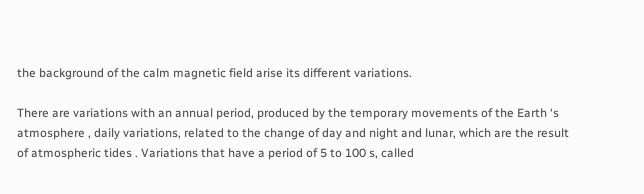the background of the calm magnetic field arise its different variations.

There are variations with an annual period, produced by the temporary movements of the Earth ‘s atmosphere , daily variations, related to the change of day and night and lunar, which are the result of atmospheric tides . Variations that have a period of 5 to 100 s, called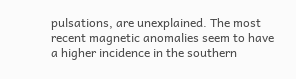pulsations, are unexplained. The most recent magnetic anomalies seem to have a higher incidence in the southern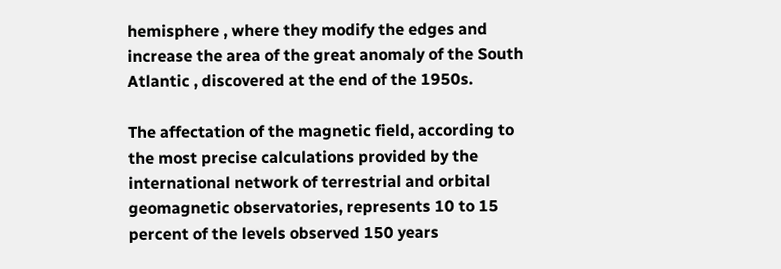hemisphere , where they modify the edges and increase the area of the great anomaly of the South Atlantic , discovered at the end of the 1950s.

The affectation of the magnetic field, according to the most precise calculations provided by the international network of terrestrial and orbital geomagnetic observatories, represents 10 to 15 percent of the levels observed 150 years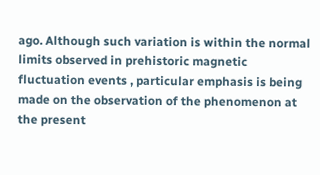ago. Although such variation is within the normal limits observed in prehistoric magnetic fluctuation events , particular emphasis is being made on the observation of the phenomenon at the present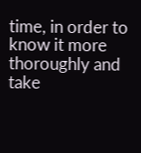time, in order to know it more thoroughly and take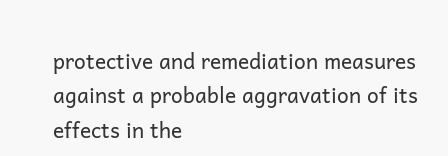protective and remediation measures against a probable aggravation of its effects in the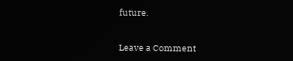future.


Leave a Comment